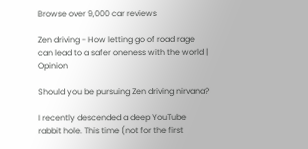Browse over 9,000 car reviews

Zen driving - How letting go of road rage can lead to a safer oneness with the world | Opinion

Should you be pursuing Zen driving nirvana?

I recently descended a deep YouTube rabbit hole. This time (not for the first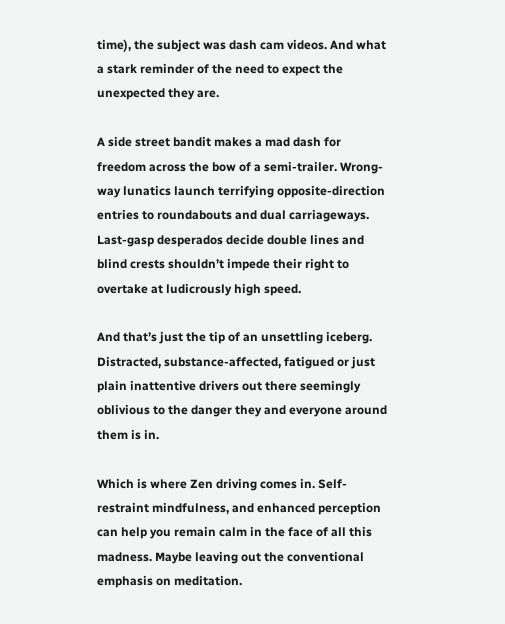time), the subject was dash cam videos. And what a stark reminder of the need to expect the unexpected they are.

A side street bandit makes a mad dash for freedom across the bow of a semi-trailer. Wrong-way lunatics launch terrifying opposite-direction entries to roundabouts and dual carriageways. Last-gasp desperados decide double lines and blind crests shouldn’t impede their right to overtake at ludicrously high speed.

And that’s just the tip of an unsettling iceberg. Distracted, substance-affected, fatigued or just plain inattentive drivers out there seemingly oblivious to the danger they and everyone around them is in.

Which is where Zen driving comes in. Self-restraint mindfulness, and enhanced perception can help you remain calm in the face of all this madness. Maybe leaving out the conventional emphasis on meditation.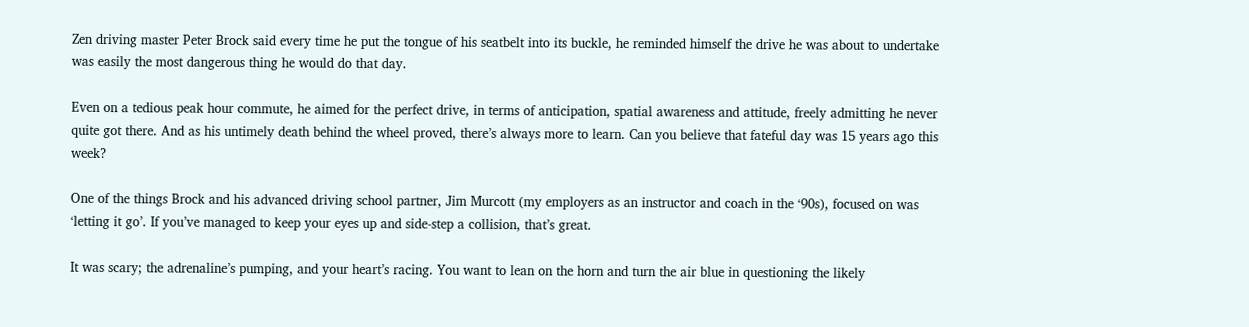Zen driving master Peter Brock said every time he put the tongue of his seatbelt into its buckle, he reminded himself the drive he was about to undertake was easily the most dangerous thing he would do that day.

Even on a tedious peak hour commute, he aimed for the perfect drive, in terms of anticipation, spatial awareness and attitude, freely admitting he never quite got there. And as his untimely death behind the wheel proved, there’s always more to learn. Can you believe that fateful day was 15 years ago this week?

One of the things Brock and his advanced driving school partner, Jim Murcott (my employers as an instructor and coach in the ‘90s), focused on was ‘letting it go’. If you’ve managed to keep your eyes up and side-step a collision, that’s great.

It was scary; the adrenaline’s pumping, and your heart’s racing. You want to lean on the horn and turn the air blue in questioning the likely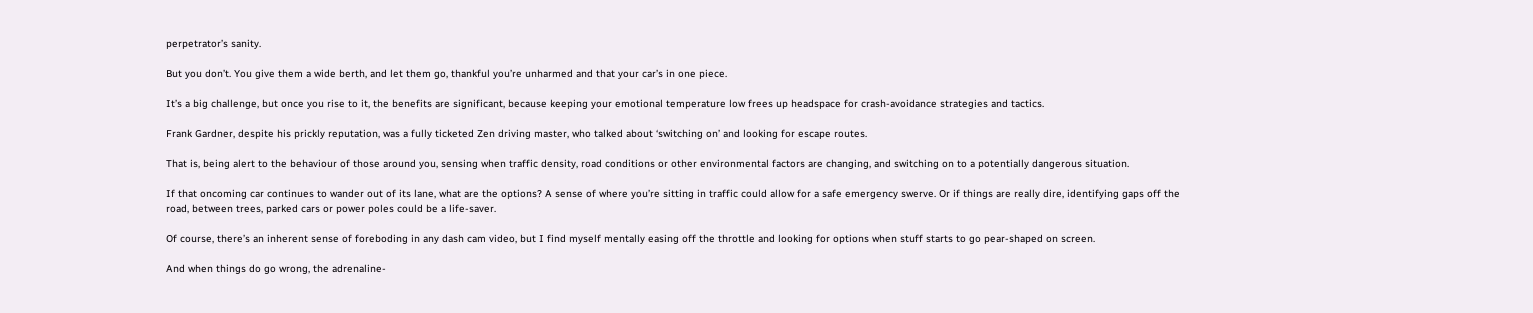perpetrator’s sanity.

But you don’t. You give them a wide berth, and let them go, thankful you’re unharmed and that your car’s in one piece.

It’s a big challenge, but once you rise to it, the benefits are significant, because keeping your emotional temperature low frees up headspace for crash-avoidance strategies and tactics.

Frank Gardner, despite his prickly reputation, was a fully ticketed Zen driving master, who talked about ‘switching on’ and looking for escape routes.

That is, being alert to the behaviour of those around you, sensing when traffic density, road conditions or other environmental factors are changing, and switching on to a potentially dangerous situation.

If that oncoming car continues to wander out of its lane, what are the options? A sense of where you’re sitting in traffic could allow for a safe emergency swerve. Or if things are really dire, identifying gaps off the road, between trees, parked cars or power poles could be a life-saver.

Of course, there’s an inherent sense of foreboding in any dash cam video, but I find myself mentally easing off the throttle and looking for options when stuff starts to go pear-shaped on screen.

And when things do go wrong, the adrenaline-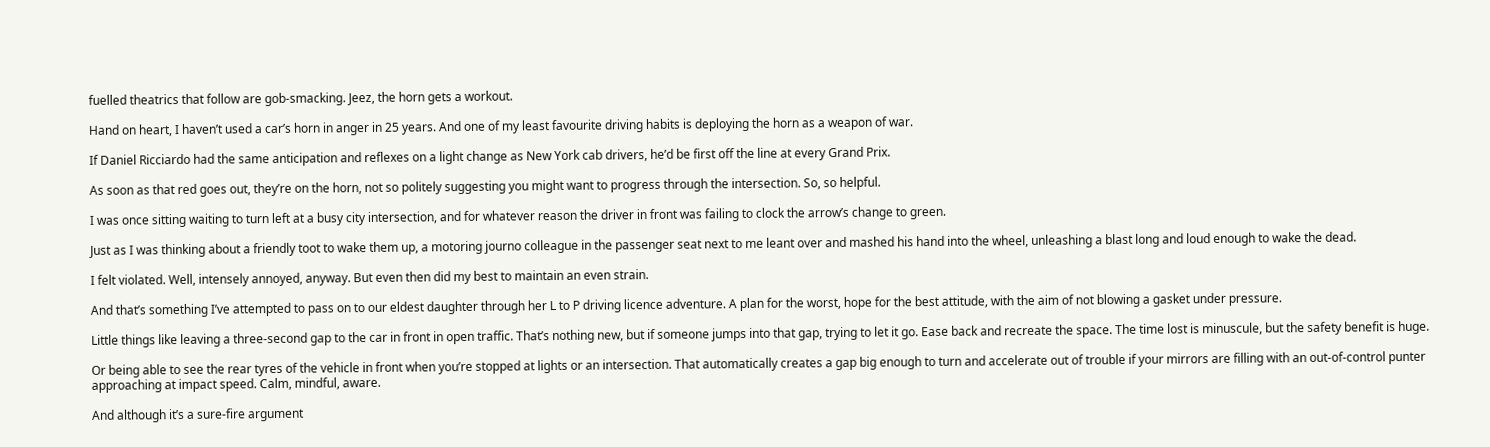fuelled theatrics that follow are gob-smacking. Jeez, the horn gets a workout.

Hand on heart, I haven’t used a car’s horn in anger in 25 years. And one of my least favourite driving habits is deploying the horn as a weapon of war.

If Daniel Ricciardo had the same anticipation and reflexes on a light change as New York cab drivers, he’d be first off the line at every Grand Prix.

As soon as that red goes out, they’re on the horn, not so politely suggesting you might want to progress through the intersection. So, so helpful.

I was once sitting waiting to turn left at a busy city intersection, and for whatever reason the driver in front was failing to clock the arrow’s change to green.

Just as I was thinking about a friendly toot to wake them up, a motoring journo colleague in the passenger seat next to me leant over and mashed his hand into the wheel, unleashing a blast long and loud enough to wake the dead.

I felt violated. Well, intensely annoyed, anyway. But even then did my best to maintain an even strain.

And that’s something I’ve attempted to pass on to our eldest daughter through her L to P driving licence adventure. A plan for the worst, hope for the best attitude, with the aim of not blowing a gasket under pressure.

Little things like leaving a three-second gap to the car in front in open traffic. That’s nothing new, but if someone jumps into that gap, trying to let it go. Ease back and recreate the space. The time lost is minuscule, but the safety benefit is huge.

Or being able to see the rear tyres of the vehicle in front when you’re stopped at lights or an intersection. That automatically creates a gap big enough to turn and accelerate out of trouble if your mirrors are filling with an out-of-control punter approaching at impact speed. Calm, mindful, aware.

And although it’s a sure-fire argument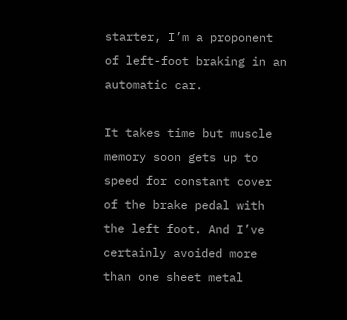starter, I’m a proponent of left-foot braking in an automatic car.

It takes time but muscle memory soon gets up to speed for constant cover of the brake pedal with the left foot. And I’ve certainly avoided more than one sheet metal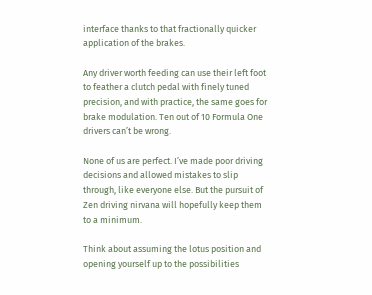interface thanks to that fractionally quicker application of the brakes.

Any driver worth feeding can use their left foot to feather a clutch pedal with finely tuned precision, and with practice, the same goes for brake modulation. Ten out of 10 Formula One drivers can’t be wrong.

None of us are perfect. I’ve made poor driving decisions and allowed mistakes to slip through, like everyone else. But the pursuit of Zen driving nirvana will hopefully keep them to a minimum.

Think about assuming the lotus position and opening yourself up to the possibilities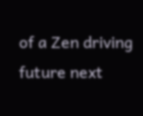of a Zen driving future next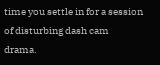time you settle in for a session of disturbing dash cam drama.